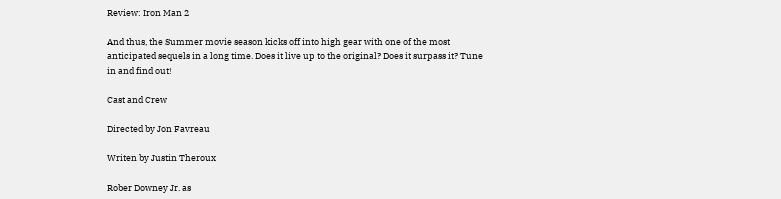Review: Iron Man 2

And thus, the Summer movie season kicks off into high gear with one of the most anticipated sequels in a long time. Does it live up to the original? Does it surpass it? Tune in and find out!

Cast and Crew

Directed by Jon Favreau

Writen by Justin Theroux

Rober Downey Jr. as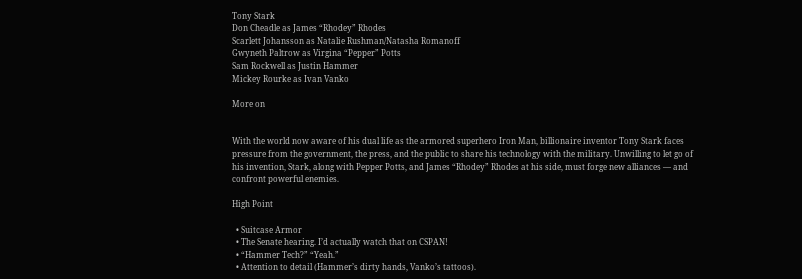Tony Stark
Don Cheadle as James “Rhodey” Rhodes
Scarlett Johansson as Natalie Rushman/Natasha Romanoff
Gwyneth Paltrow as Virgina “Pepper” Potts
Sam Rockwell as Justin Hammer
Mickey Rourke as Ivan Vanko

More on


With the world now aware of his dual life as the armored superhero Iron Man, billionaire inventor Tony Stark faces pressure from the government, the press, and the public to share his technology with the military. Unwilling to let go of his invention, Stark, along with Pepper Potts, and James “Rhodey” Rhodes at his side, must forge new alliances — and confront powerful enemies.

High Point

  • Suitcase Armor
  • The Senate hearing. I’d actually watch that on CSPAN!
  • “Hammer Tech?” “Yeah.”
  • Attention to detail (Hammer’s dirty hands, Vanko’s tattoos).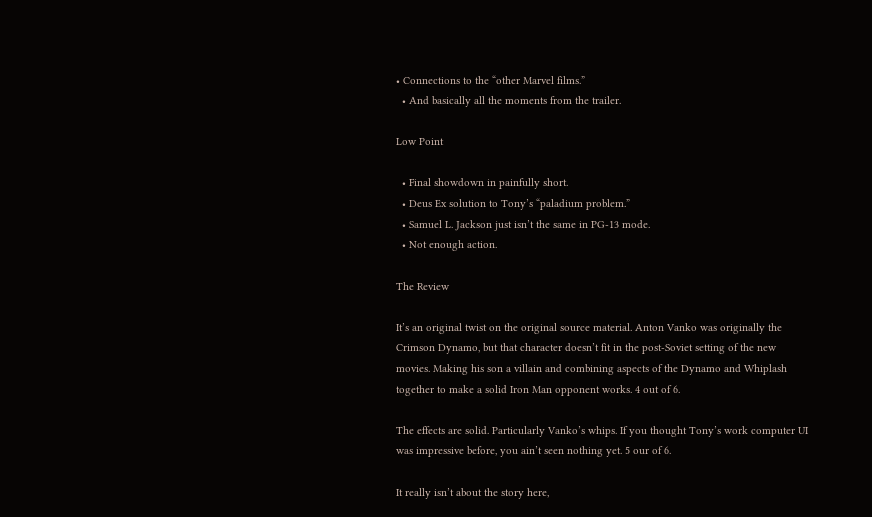• Connections to the “other Marvel films.”
  • And basically all the moments from the trailer.

Low Point

  • Final showdown in painfully short.
  • Deus Ex solution to Tony’s “paladium problem.”
  • Samuel L. Jackson just isn’t the same in PG-13 mode.
  • Not enough action.

The Review

It’s an original twist on the original source material. Anton Vanko was originally the Crimson Dynamo, but that character doesn’t fit in the post-Soviet setting of the new movies. Making his son a villain and combining aspects of the Dynamo and Whiplash together to make a solid Iron Man opponent works. 4 out of 6.

The effects are solid. Particularly Vanko’s whips. If you thought Tony’s work computer UI was impressive before, you ain’t seen nothing yet. 5 our of 6.

It really isn’t about the story here,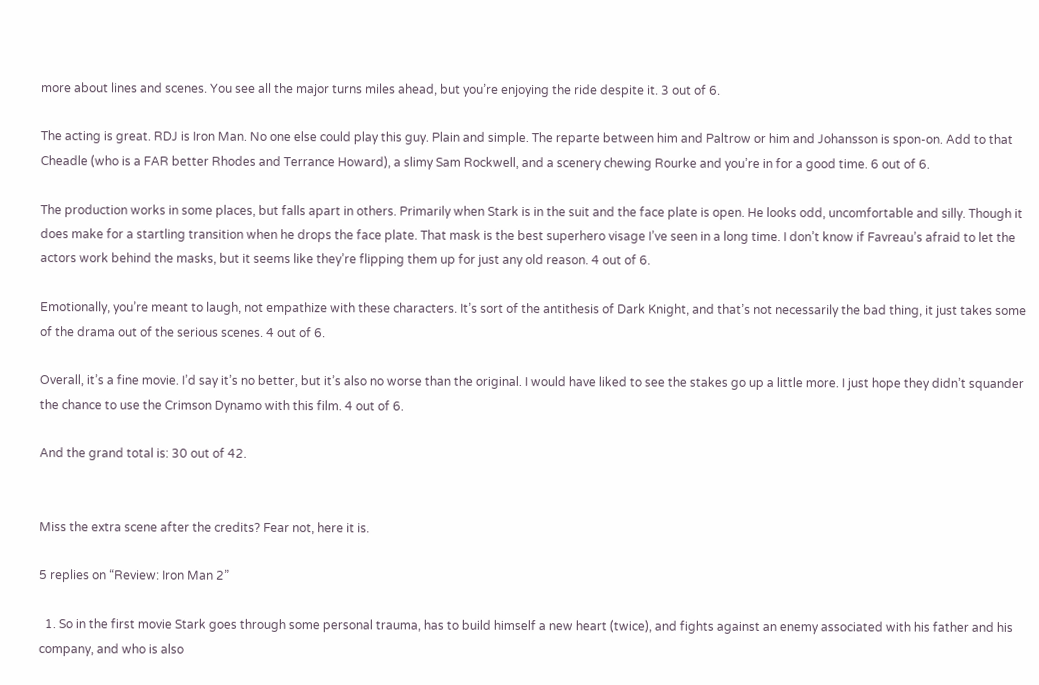more about lines and scenes. You see all the major turns miles ahead, but you’re enjoying the ride despite it. 3 out of 6.

The acting is great. RDJ is Iron Man. No one else could play this guy. Plain and simple. The reparte between him and Paltrow or him and Johansson is spon-on. Add to that Cheadle (who is a FAR better Rhodes and Terrance Howard), a slimy Sam Rockwell, and a scenery chewing Rourke and you’re in for a good time. 6 out of 6.

The production works in some places, but falls apart in others. Primarily when Stark is in the suit and the face plate is open. He looks odd, uncomfortable and silly. Though it does make for a startling transition when he drops the face plate. That mask is the best superhero visage I’ve seen in a long time. I don’t know if Favreau’s afraid to let the actors work behind the masks, but it seems like they’re flipping them up for just any old reason. 4 out of 6.

Emotionally, you’re meant to laugh, not empathize with these characters. It’s sort of the antithesis of Dark Knight, and that’s not necessarily the bad thing, it just takes some of the drama out of the serious scenes. 4 out of 6.

Overall, it’s a fine movie. I’d say it’s no better, but it’s also no worse than the original. I would have liked to see the stakes go up a little more. I just hope they didn’t squander the chance to use the Crimson Dynamo with this film. 4 out of 6.

And the grand total is: 30 out of 42.


Miss the extra scene after the credits? Fear not, here it is.

5 replies on “Review: Iron Man 2”

  1. So in the first movie Stark goes through some personal trauma, has to build himself a new heart (twice), and fights against an enemy associated with his father and his company, and who is also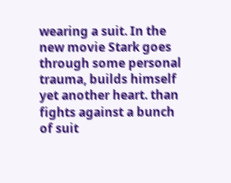wearing a suit. In the new movie Stark goes through some personal trauma, builds himself yet another heart. than fights against a bunch of suit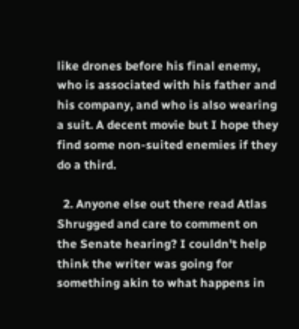like drones before his final enemy, who is associated with his father and his company, and who is also wearing a suit. A decent movie but I hope they find some non-suited enemies if they do a third.

  2. Anyone else out there read Atlas Shrugged and care to comment on the Senate hearing? I couldn’t help think the writer was going for something akin to what happens in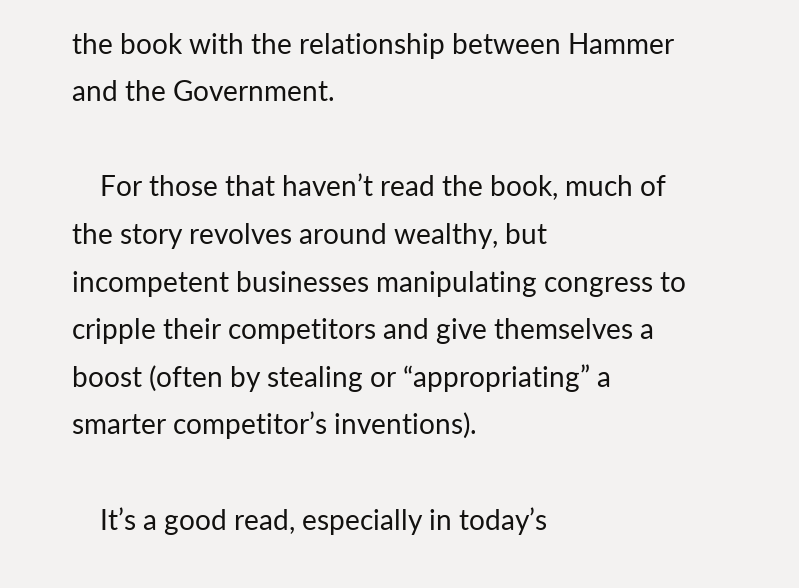the book with the relationship between Hammer and the Government.

    For those that haven’t read the book, much of the story revolves around wealthy, but incompetent businesses manipulating congress to cripple their competitors and give themselves a boost (often by stealing or “appropriating” a smarter competitor’s inventions).

    It’s a good read, especially in today’s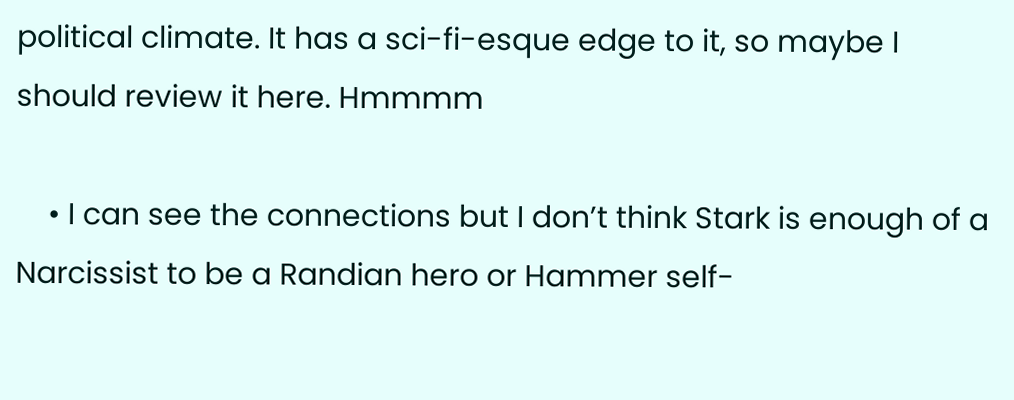political climate. It has a sci-fi-esque edge to it, so maybe I should review it here. Hmmmm

    • I can see the connections but I don’t think Stark is enough of a Narcissist to be a Randian hero or Hammer self-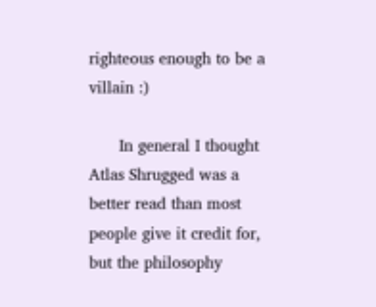righteous enough to be a villain :)

      In general I thought Atlas Shrugged was a better read than most people give it credit for, but the philosophy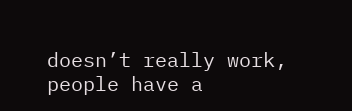doesn’t really work, people have a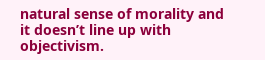natural sense of morality and it doesn’t line up with objectivism.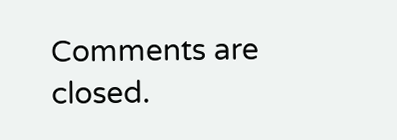Comments are closed.